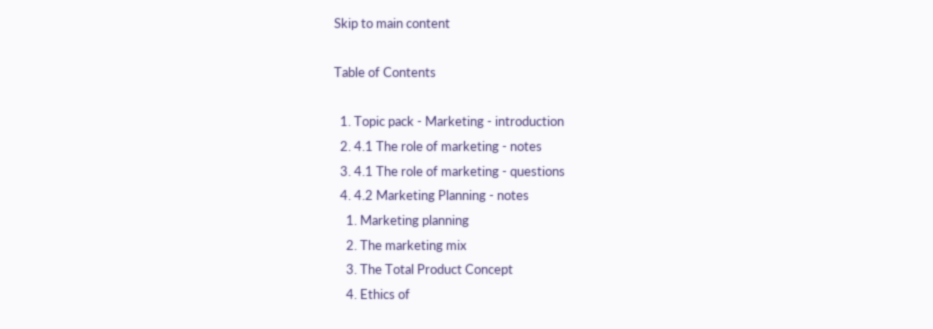Skip to main content

Table of Contents

  1. Topic pack - Marketing - introduction
  2. 4.1 The role of marketing - notes
  3. 4.1 The role of marketing - questions
  4. 4.2 Marketing Planning - notes
    1. Marketing planning
    2. The marketing mix
    3. The Total Product Concept
    4. Ethics of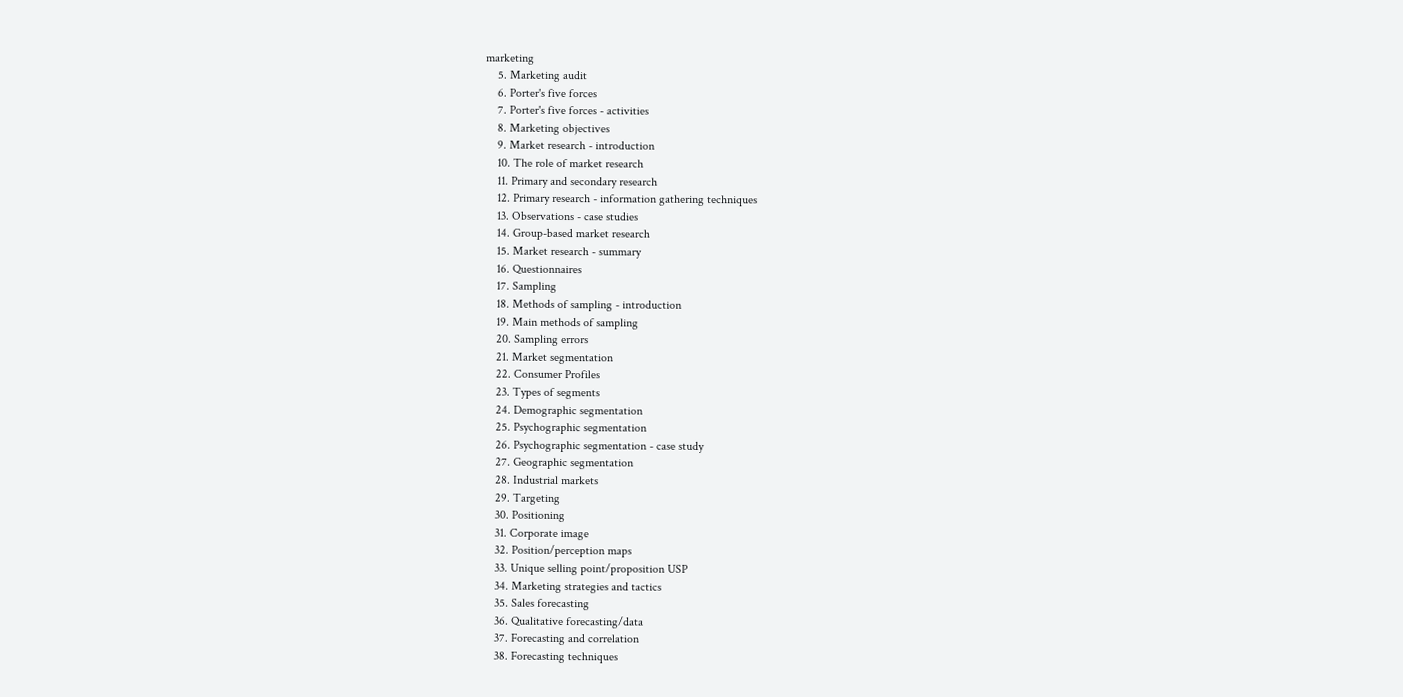marketing
    5. Marketing audit
    6. Porter's five forces
    7. Porter's five forces - activities
    8. Marketing objectives
    9. Market research - introduction
    10. The role of market research
    11. Primary and secondary research
    12. Primary research - information gathering techniques
    13. Observations - case studies
    14. Group-based market research
    15. Market research - summary
    16. Questionnaires
    17. Sampling
    18. Methods of sampling - introduction
    19. Main methods of sampling
    20. Sampling errors
    21. Market segmentation
    22. Consumer Profiles
    23. Types of segments
    24. Demographic segmentation
    25. Psychographic segmentation
    26. Psychographic segmentation - case study
    27. Geographic segmentation
    28. Industrial markets
    29. Targeting
    30. Positioning
    31. Corporate image
    32. Position/perception maps
    33. Unique selling point/proposition USP
    34. Marketing strategies and tactics
    35. Sales forecasting
    36. Qualitative forecasting/data
    37. Forecasting and correlation
    38. Forecasting techniques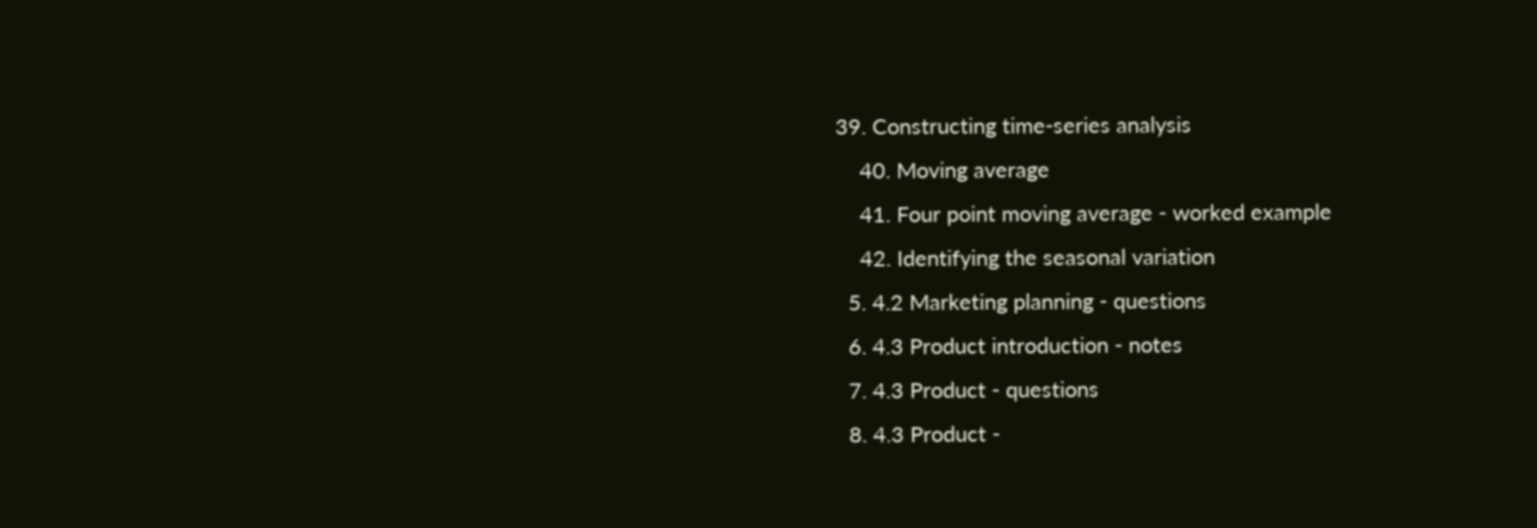39. Constructing time-series analysis
    40. Moving average
    41. Four point moving average - worked example
    42. Identifying the seasonal variation
  5. 4.2 Marketing planning - questions
  6. 4.3 Product introduction - notes
  7. 4.3 Product - questions
  8. 4.3 Product -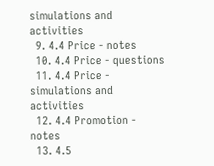simulations and activities
  9. 4.4 Price - notes
  10. 4.4 Price - questions
  11. 4.4 Price - simulations and activities
  12. 4.4 Promotion - notes
  13. 4.5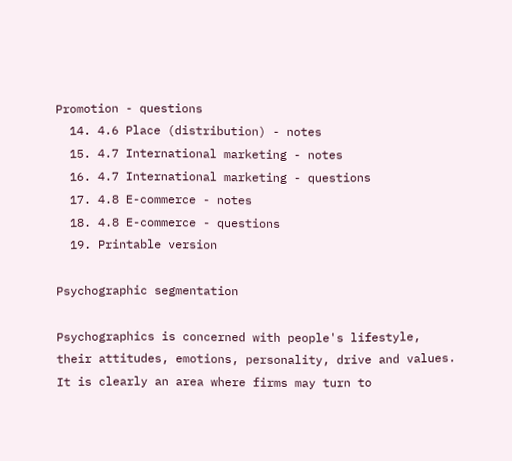Promotion - questions
  14. 4.6 Place (distribution) - notes
  15. 4.7 International marketing - notes
  16. 4.7 International marketing - questions
  17. 4.8 E-commerce - notes
  18. 4.8 E-commerce - questions
  19. Printable version

Psychographic segmentation

Psychographics is concerned with people's lifestyle, their attitudes, emotions, personality, drive and values. It is clearly an area where firms may turn to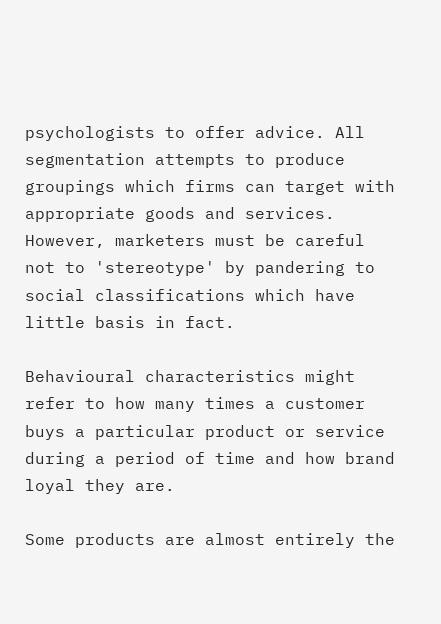psychologists to offer advice. All segmentation attempts to produce groupings which firms can target with appropriate goods and services. However, marketers must be careful not to 'stereotype' by pandering to social classifications which have little basis in fact.

Behavioural characteristics might refer to how many times a customer buys a particular product or service during a period of time and how brand loyal they are.

Some products are almost entirely the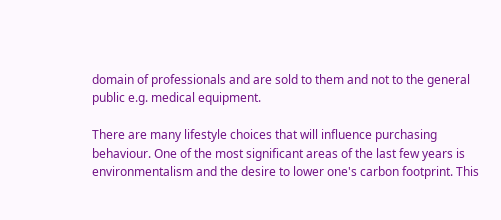domain of professionals and are sold to them and not to the general public e.g. medical equipment.

There are many lifestyle choices that will influence purchasing behaviour. One of the most significant areas of the last few years is environmentalism and the desire to lower one's carbon footprint. This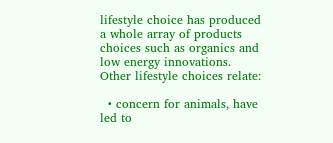lifestyle choice has produced a whole array of products choices such as organics and low energy innovations. Other lifestyle choices relate:

  • concern for animals, have led to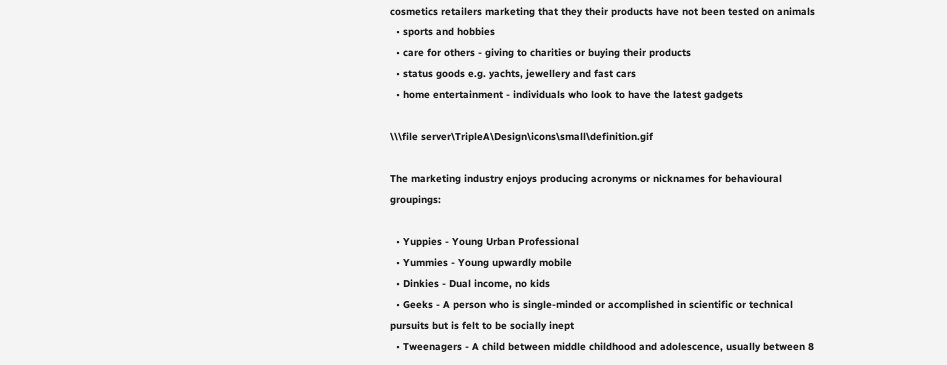cosmetics retailers marketing that they their products have not been tested on animals
  • sports and hobbies
  • care for others - giving to charities or buying their products
  • status goods e.g. yachts, jewellery and fast cars
  • home entertainment - individuals who look to have the latest gadgets

\\\file server\TripleA\Design\icons\small\definition.gif

The marketing industry enjoys producing acronyms or nicknames for behavioural groupings:

  • Yuppies - Young Urban Professional
  • Yummies - Young upwardly mobile
  • Dinkies - Dual income, no kids
  • Geeks - A person who is single-minded or accomplished in scientific or technical pursuits but is felt to be socially inept
  • Tweenagers - A child between middle childhood and adolescence, usually between 8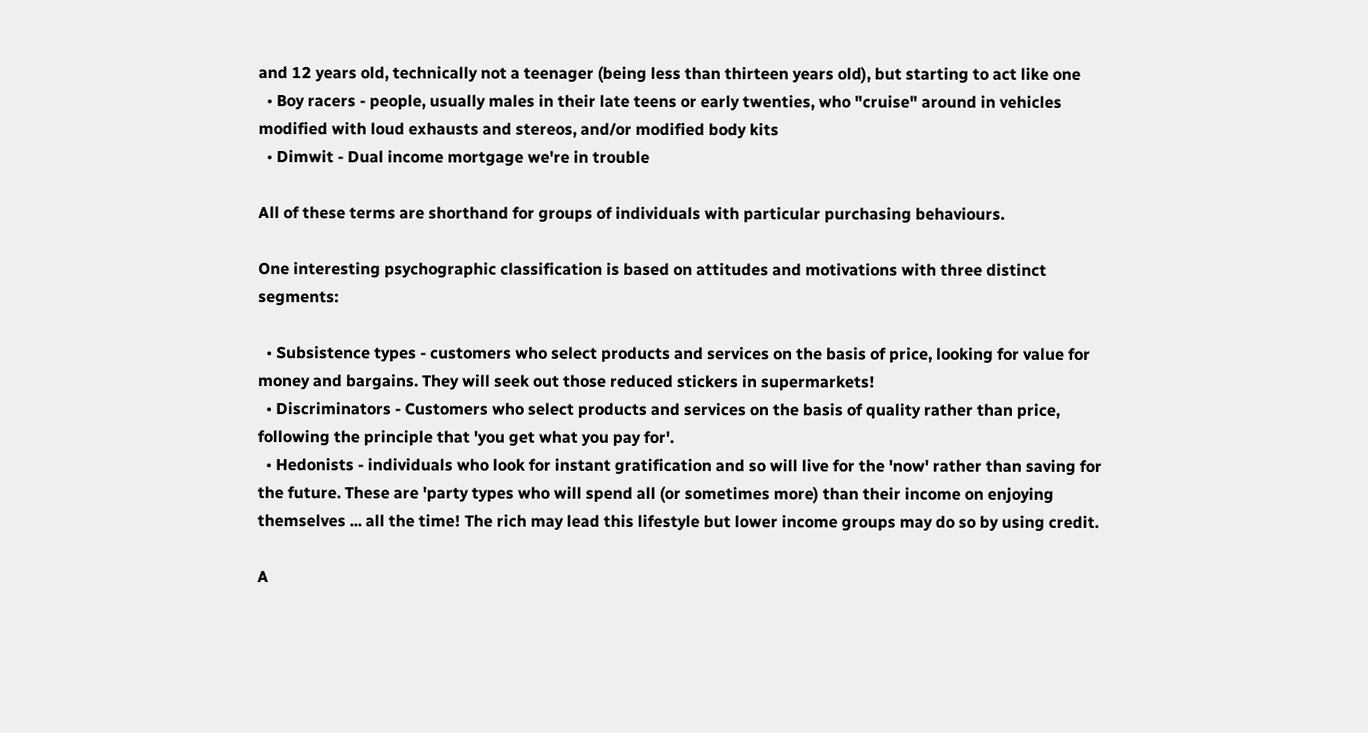and 12 years old, technically not a teenager (being less than thirteen years old), but starting to act like one
  • Boy racers - people, usually males in their late teens or early twenties, who "cruise" around in vehicles modified with loud exhausts and stereos, and/or modified body kits
  • Dimwit - Dual income mortgage we're in trouble

All of these terms are shorthand for groups of individuals with particular purchasing behaviours.

One interesting psychographic classification is based on attitudes and motivations with three distinct segments:

  • Subsistence types - customers who select products and services on the basis of price, looking for value for money and bargains. They will seek out those reduced stickers in supermarkets!
  • Discriminators - Customers who select products and services on the basis of quality rather than price, following the principle that 'you get what you pay for'.
  • Hedonists - individuals who look for instant gratification and so will live for the 'now' rather than saving for the future. These are 'party types who will spend all (or sometimes more) than their income on enjoying themselves ... all the time! The rich may lead this lifestyle but lower income groups may do so by using credit.

A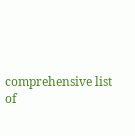comprehensive list of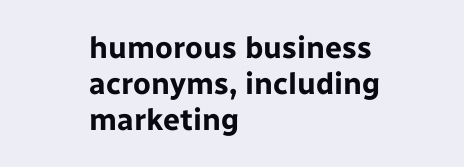humorous business acronyms, including marketing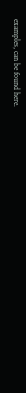examples, can be found here.